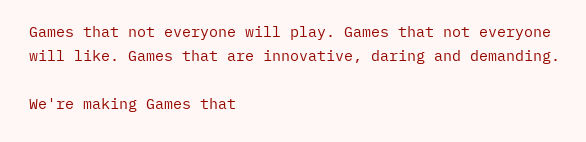Games that not everyone will play. Games that not everyone will like. Games that are innovative, daring and demanding.

We're making Games that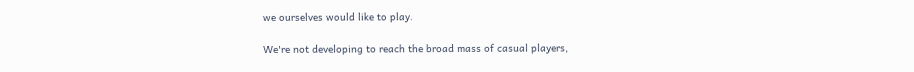we ourselves would like to play.

We're not developing to reach the broad mass of casual players,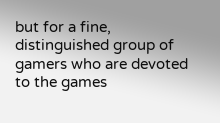but for a fine, distinguished group of gamers who are devoted to the games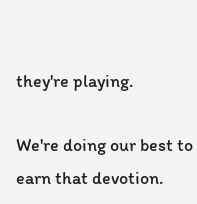they're playing.

We're doing our best to earn that devotion.